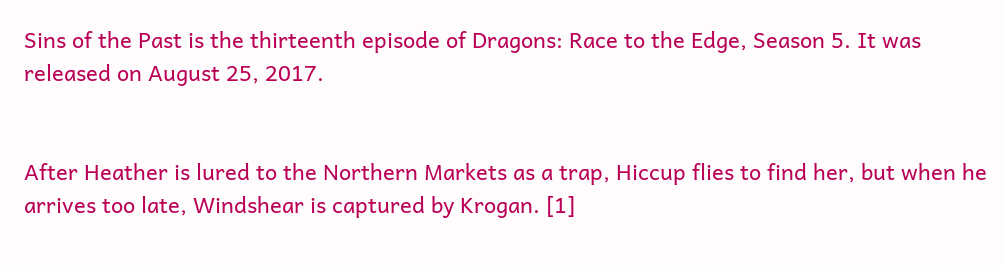Sins of the Past is the thirteenth episode of Dragons: Race to the Edge, Season 5. It was released on August 25, 2017.


After Heather is lured to the Northern Markets as a trap, Hiccup flies to find her, but when he arrives too late, Windshear is captured by Krogan. [1]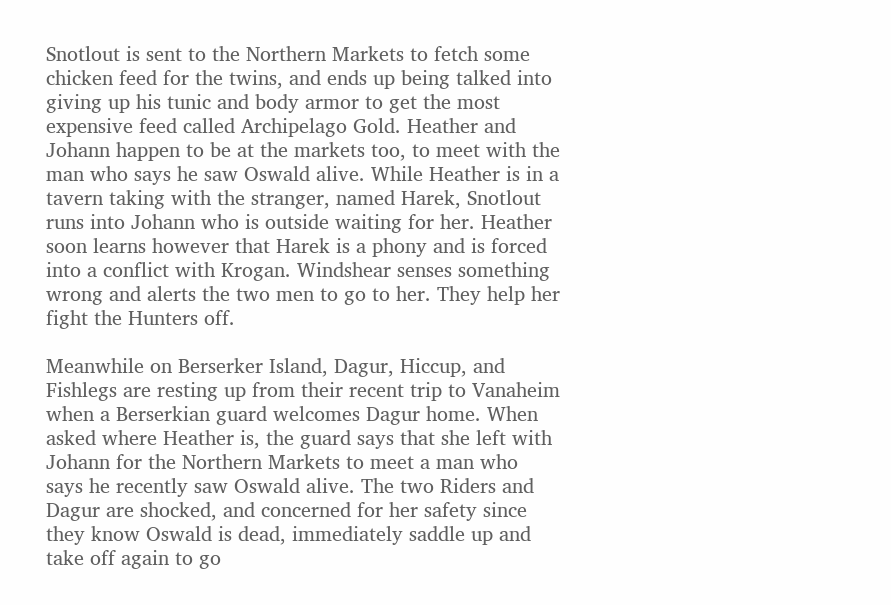Snotlout is sent to the Northern Markets to fetch some chicken feed for the twins, and ends up being talked into giving up his tunic and body armor to get the most expensive feed called Archipelago Gold. Heather and Johann happen to be at the markets too, to meet with the man who says he saw Oswald alive. While Heather is in a tavern taking with the stranger, named Harek, Snotlout runs into Johann who is outside waiting for her. Heather soon learns however that Harek is a phony and is forced into a conflict with Krogan. Windshear senses something wrong and alerts the two men to go to her. They help her fight the Hunters off.

Meanwhile on Berserker Island, Dagur, Hiccup, and Fishlegs are resting up from their recent trip to Vanaheim when a Berserkian guard welcomes Dagur home. When asked where Heather is, the guard says that she left with Johann for the Northern Markets to meet a man who says he recently saw Oswald alive. The two Riders and Dagur are shocked, and concerned for her safety since they know Oswald is dead, immediately saddle up and take off again to go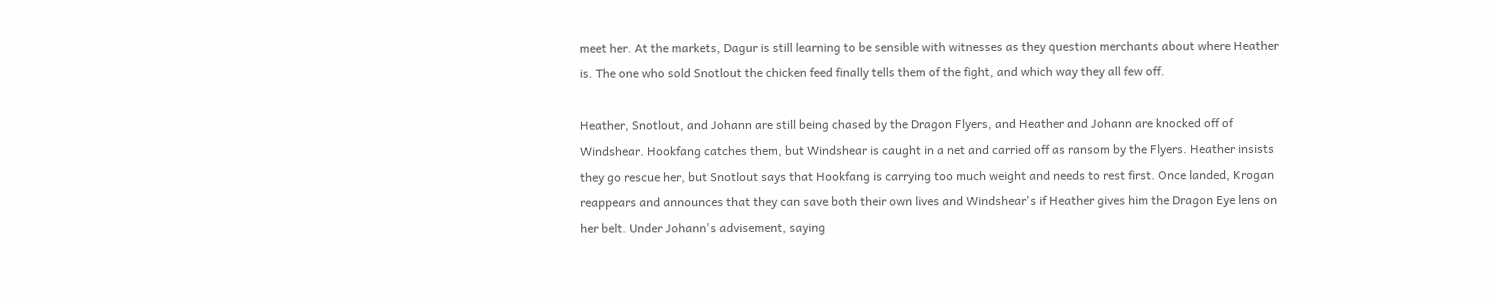meet her. At the markets, Dagur is still learning to be sensible with witnesses as they question merchants about where Heather is. The one who sold Snotlout the chicken feed finally tells them of the fight, and which way they all few off.

Heather, Snotlout, and Johann are still being chased by the Dragon Flyers, and Heather and Johann are knocked off of Windshear. Hookfang catches them, but Windshear is caught in a net and carried off as ransom by the Flyers. Heather insists they go rescue her, but Snotlout says that Hookfang is carrying too much weight and needs to rest first. Once landed, Krogan reappears and announces that they can save both their own lives and Windshear's if Heather gives him the Dragon Eye lens on her belt. Under Johann's advisement, saying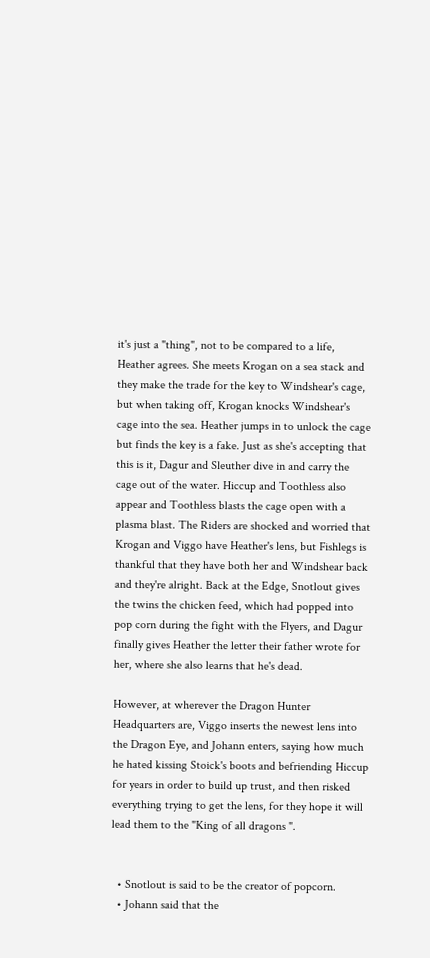it's just a "thing", not to be compared to a life, Heather agrees. She meets Krogan on a sea stack and they make the trade for the key to Windshear's cage, but when taking off, Krogan knocks Windshear's cage into the sea. Heather jumps in to unlock the cage but finds the key is a fake. Just as she's accepting that this is it, Dagur and Sleuther dive in and carry the cage out of the water. Hiccup and Toothless also appear and Toothless blasts the cage open with a plasma blast. The Riders are shocked and worried that Krogan and Viggo have Heather's lens, but Fishlegs is thankful that they have both her and Windshear back and they're alright. Back at the Edge, Snotlout gives the twins the chicken feed, which had popped into pop corn during the fight with the Flyers, and Dagur finally gives Heather the letter their father wrote for her, where she also learns that he's dead.

However, at wherever the Dragon Hunter Headquarters are, Viggo inserts the newest lens into the Dragon Eye, and Johann enters, saying how much he hated kissing Stoick's boots and befriending Hiccup for years in order to build up trust, and then risked everything trying to get the lens, for they hope it will lead them to the "King of all dragons ".


  • Snotlout is said to be the creator of popcorn.
  • Johann said that the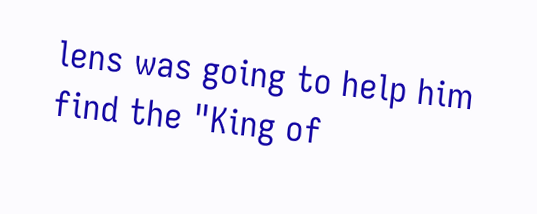lens was going to help him find the "King of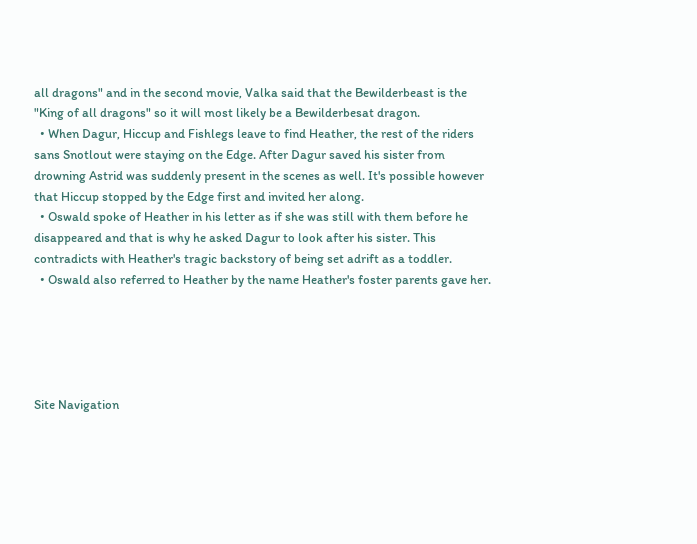all dragons" and in the second movie, Valka said that the Bewilderbeast is the "King of all dragons" so it will most likely be a Bewilderbesat dragon.
  • When Dagur, Hiccup and Fishlegs leave to find Heather, the rest of the riders sans Snotlout were staying on the Edge. After Dagur saved his sister from drowning Astrid was suddenly present in the scenes as well. It's possible however that Hiccup stopped by the Edge first and invited her along.
  • Oswald spoke of Heather in his letter as if she was still with them before he disappeared and that is why he asked Dagur to look after his sister. This contradicts with Heather's tragic backstory of being set adrift as a toddler.
  • Oswald also referred to Heather by the name Heather's foster parents gave her.





Site Navigation